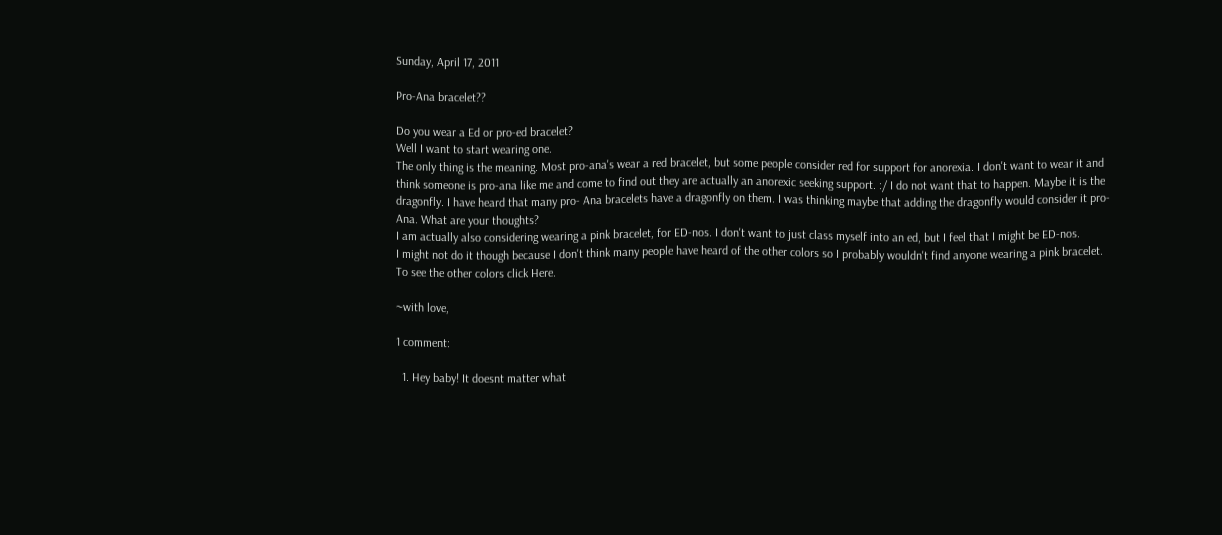Sunday, April 17, 2011

Pro-Ana bracelet??

Do you wear a Ed or pro-ed bracelet?
Well I want to start wearing one.
The only thing is the meaning. Most pro-ana's wear a red bracelet, but some people consider red for support for anorexia. I don't want to wear it and think someone is pro-ana like me and come to find out they are actually an anorexic seeking support. :/ I do not want that to happen. Maybe it is the dragonfly. I have heard that many pro- Ana bracelets have a dragonfly on them. I was thinking maybe that adding the dragonfly would consider it pro-Ana. What are your thoughts?
I am actually also considering wearing a pink bracelet, for ED-nos. I don't want to just class myself into an ed, but I feel that I might be ED-nos.
I might not do it though because I don't think many people have heard of the other colors so I probably wouldn't find anyone wearing a pink bracelet.
To see the other colors click Here.

~with love,

1 comment:

  1. Hey baby! It doesnt matter what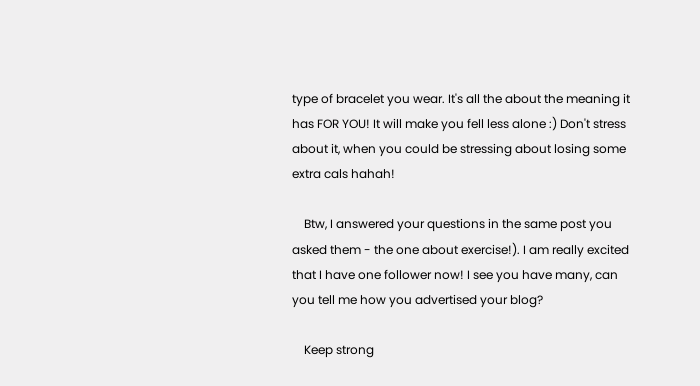type of bracelet you wear. It's all the about the meaning it has FOR YOU! It will make you fell less alone :) Don't stress about it, when you could be stressing about losing some extra cals hahah!

    Btw, I answered your questions in the same post you asked them - the one about exercise!). I am really excited that I have one follower now! I see you have many, can you tell me how you advertised your blog?

    Keep strong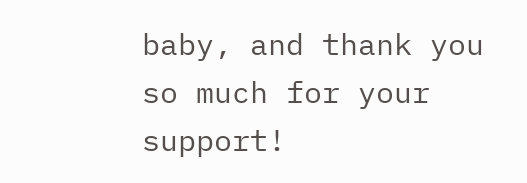baby, and thank you so much for your support!